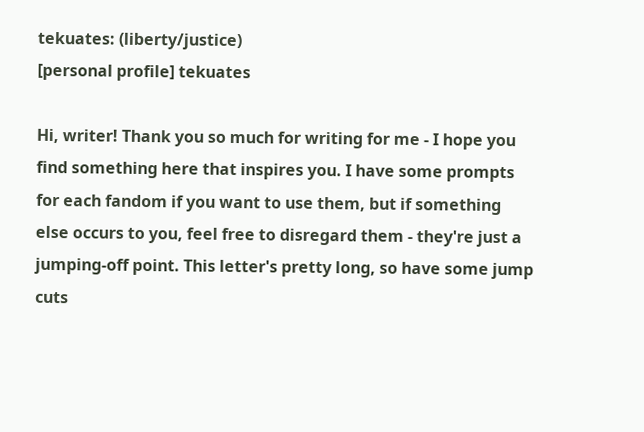tekuates: (liberty/justice)
[personal profile] tekuates

Hi, writer! Thank you so much for writing for me - I hope you find something here that inspires you. I have some prompts for each fandom if you want to use them, but if something else occurs to you, feel free to disregard them - they're just a jumping-off point. This letter's pretty long, so have some jump cuts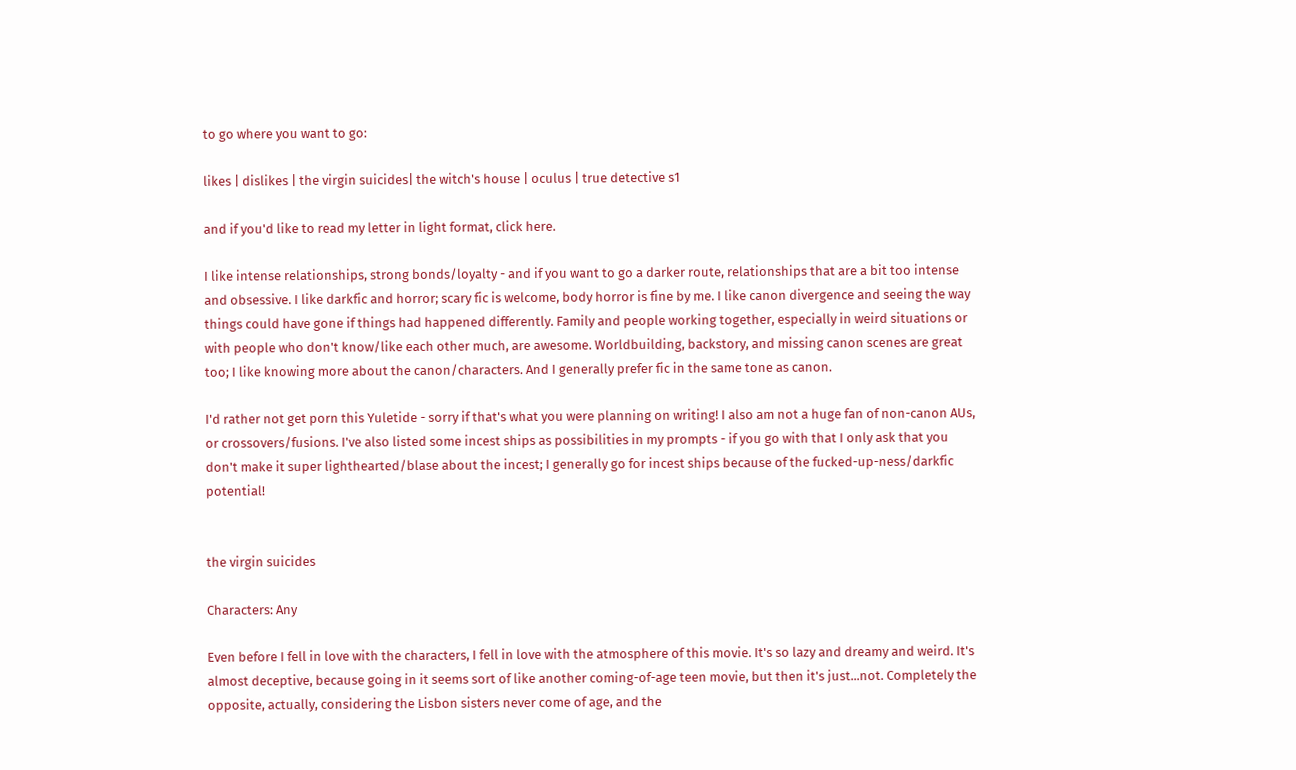to go where you want to go:

likes | dislikes | the virgin suicides| the witch's house | oculus | true detective s1

and if you'd like to read my letter in light format, click here.

I like intense relationships, strong bonds/loyalty - and if you want to go a darker route, relationships that are a bit too intense and obsessive. I like darkfic and horror; scary fic is welcome, body horror is fine by me. I like canon divergence and seeing the way things could have gone if things had happened differently. Family and people working together, especially in weird situations or with people who don't know/like each other much, are awesome. Worldbuilding, backstory, and missing canon scenes are great too; I like knowing more about the canon/characters. And I generally prefer fic in the same tone as canon.

I'd rather not get porn this Yuletide - sorry if that's what you were planning on writing! I also am not a huge fan of non-canon AUs, or crossovers/fusions. I've also listed some incest ships as possibilities in my prompts - if you go with that I only ask that you don't make it super lighthearted/blase about the incest; I generally go for incest ships because of the fucked-up-ness/darkfic potential!


the virgin suicides

Characters: Any

Even before I fell in love with the characters, I fell in love with the atmosphere of this movie. It's so lazy and dreamy and weird. It's almost deceptive, because going in it seems sort of like another coming-of-age teen movie, but then it's just...not. Completely the opposite, actually, considering the Lisbon sisters never come of age, and the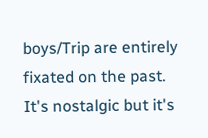boys/Trip are entirely fixated on the past. It's nostalgic but it's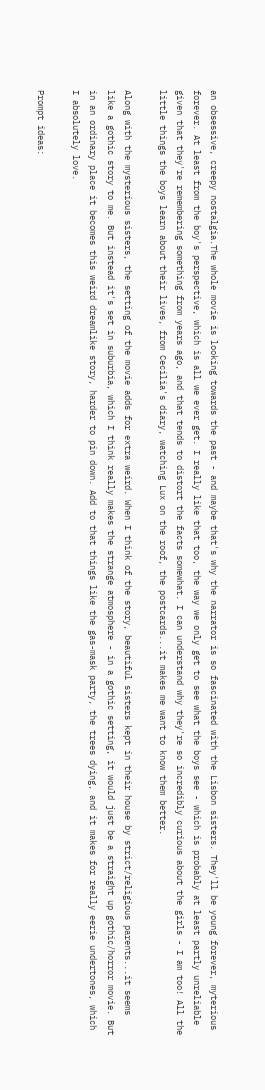an obsessive, creepy nostalgia.The whole movie is looking towards the past - and maybe that's why the narrator is so fascinated with the Lisbon sisters. They'll be young forever, myterious forever. At least from the boy's perspective, which is all we ever get. I really like that too, the way we only get to see what the boys see - which is probably at least partly unreliable given that they're remembering something from years ago, and that tends to distort the facts somewhat. I can understand why they're so incredibly curious about the girls - I am too! All the little things the boys learn about their lives, from Cecilia's diary, watching Lux on the roof, the postcards...it makes me want to know them better.

Along with the mysterious sisters, the setting of the movie adds for extra weird. When I think of the story, beautiful sisters kept in their house by strict/religious parents...it seems like a gothic story to me. But instead it's set in suburbia, which I think really makes the strange atmosphere - in a gothic setting, it would just be a straight up gothic/horror movie. But in an ordinary place it becomes this weird dreamlike story, harder to pin down. Add to that things like the gas-mask party, the trees dying, and it makes for really eerie undertones, which I absolutely love.

Prompt ideas: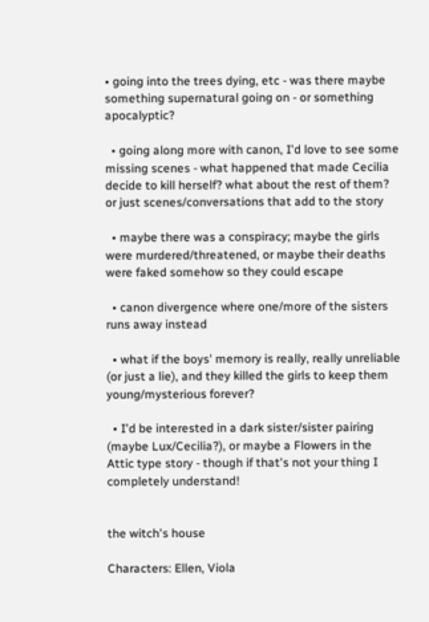• going into the trees dying, etc - was there maybe something supernatural going on - or something apocalyptic?

  • going along more with canon, I'd love to see some missing scenes - what happened that made Cecilia decide to kill herself? what about the rest of them? or just scenes/conversations that add to the story

  • maybe there was a conspiracy; maybe the girls were murdered/threatened, or maybe their deaths were faked somehow so they could escape

  • canon divergence where one/more of the sisters runs away instead

  • what if the boys' memory is really, really unreliable (or just a lie), and they killed the girls to keep them young/mysterious forever?

  • I'd be interested in a dark sister/sister pairing (maybe Lux/Cecilia?), or maybe a Flowers in the Attic type story - though if that's not your thing I completely understand!


the witch's house

Characters: Ellen, Viola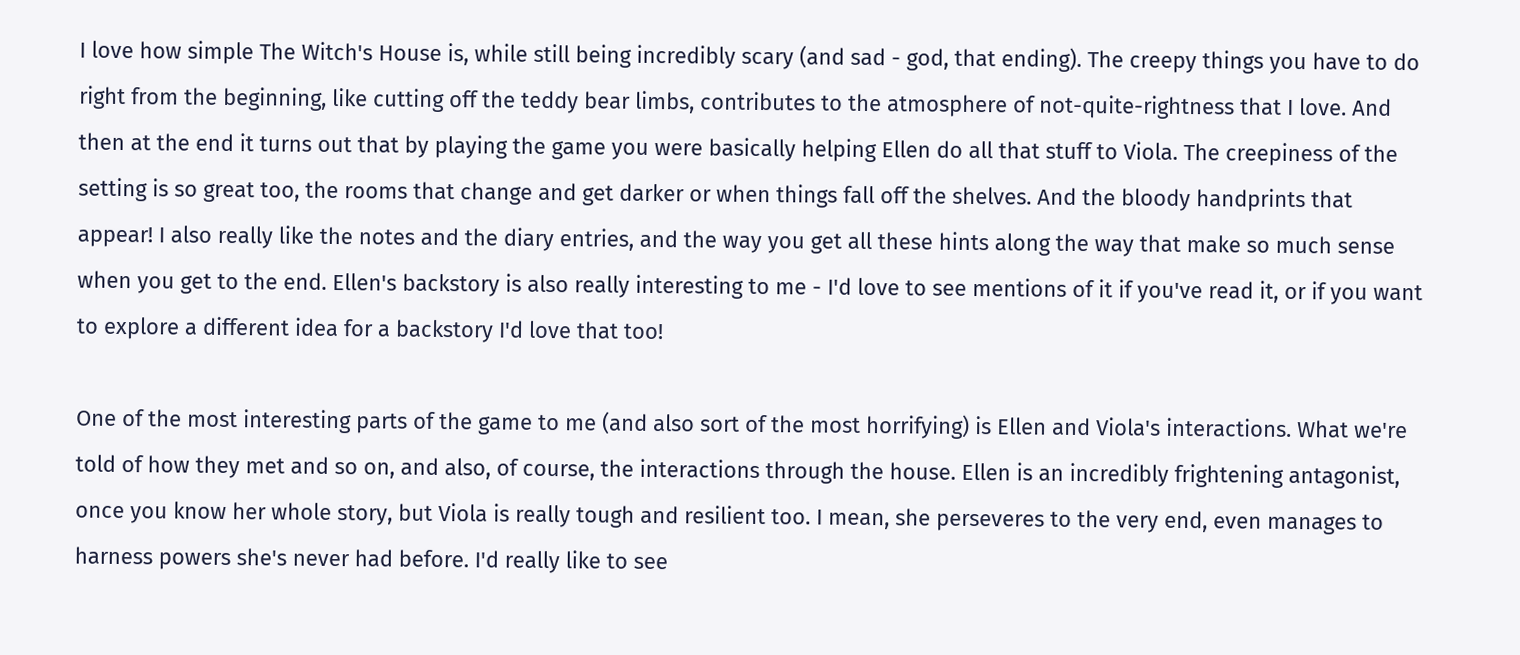I love how simple The Witch's House is, while still being incredibly scary (and sad - god, that ending). The creepy things you have to do right from the beginning, like cutting off the teddy bear limbs, contributes to the atmosphere of not-quite-rightness that I love. And then at the end it turns out that by playing the game you were basically helping Ellen do all that stuff to Viola. The creepiness of the setting is so great too, the rooms that change and get darker or when things fall off the shelves. And the bloody handprints that appear! I also really like the notes and the diary entries, and the way you get all these hints along the way that make so much sense when you get to the end. Ellen's backstory is also really interesting to me - I'd love to see mentions of it if you've read it, or if you want to explore a different idea for a backstory I'd love that too!

One of the most interesting parts of the game to me (and also sort of the most horrifying) is Ellen and Viola's interactions. What we're told of how they met and so on, and also, of course, the interactions through the house. Ellen is an incredibly frightening antagonist, once you know her whole story, but Viola is really tough and resilient too. I mean, she perseveres to the very end, even manages to harness powers she's never had before. I'd really like to see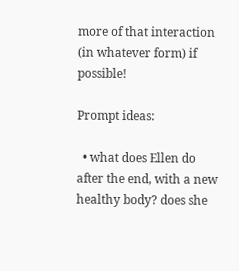more of that interaction (in whatever form) if possible!

Prompt ideas:

  • what does Ellen do after the end, with a new healthy body? does she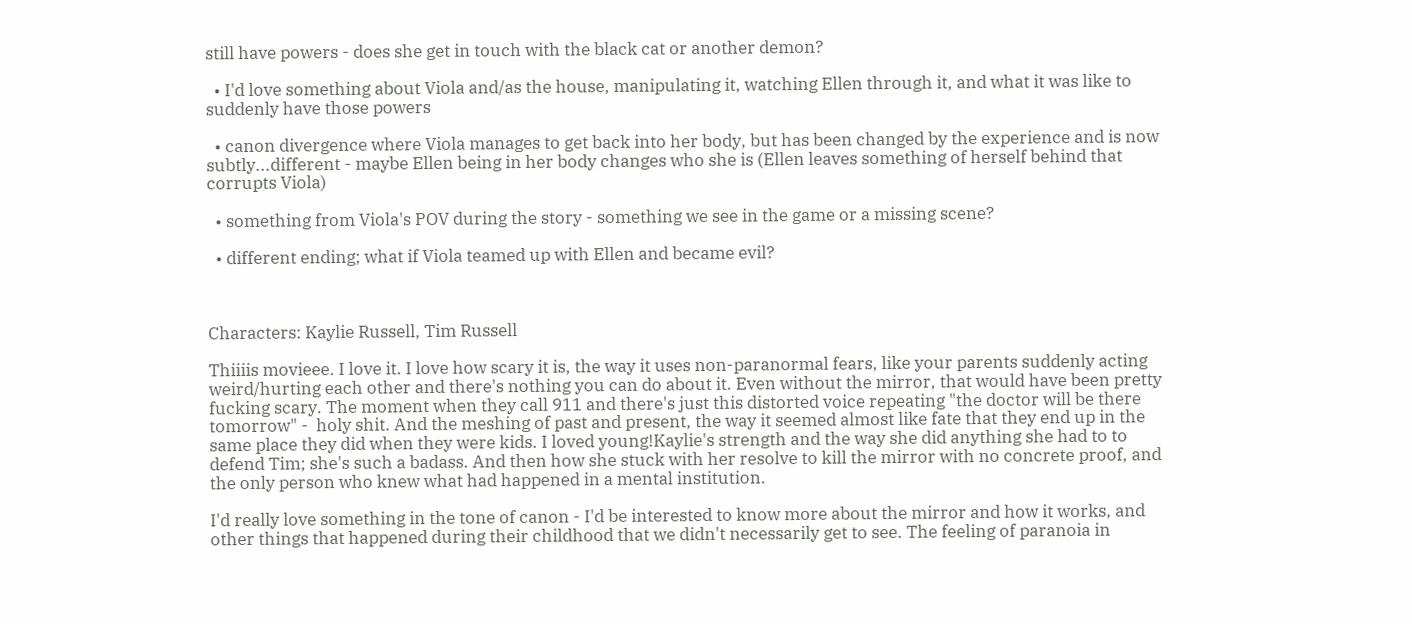still have powers - does she get in touch with the black cat or another demon?

  • I'd love something about Viola and/as the house, manipulating it, watching Ellen through it, and what it was like to suddenly have those powers

  • canon divergence where Viola manages to get back into her body, but has been changed by the experience and is now subtly...different - maybe Ellen being in her body changes who she is (Ellen leaves something of herself behind that corrupts Viola)

  • something from Viola's POV during the story - something we see in the game or a missing scene?

  • different ending; what if Viola teamed up with Ellen and became evil?



Characters: Kaylie Russell, Tim Russell

Thiiiis movieee. I love it. I love how scary it is, the way it uses non-paranormal fears, like your parents suddenly acting weird/hurting each other and there's nothing you can do about it. Even without the mirror, that would have been pretty fucking scary. The moment when they call 911 and there's just this distorted voice repeating "the doctor will be there tomorrow" -  holy shit. And the meshing of past and present, the way it seemed almost like fate that they end up in the same place they did when they were kids. I loved young!Kaylie's strength and the way she did anything she had to to defend Tim; she's such a badass. And then how she stuck with her resolve to kill the mirror with no concrete proof, and the only person who knew what had happened in a mental institution.

I'd really love something in the tone of canon - I'd be interested to know more about the mirror and how it works, and other things that happened during their childhood that we didn't necessarily get to see. The feeling of paranoia in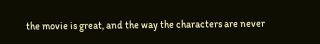the movie is great, and the way the characters are never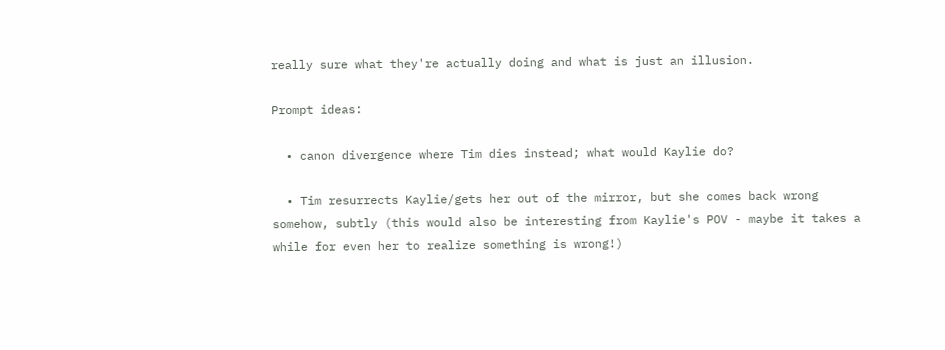really sure what they're actually doing and what is just an illusion.

Prompt ideas:

  • canon divergence where Tim dies instead; what would Kaylie do?

  • Tim resurrects Kaylie/gets her out of the mirror, but she comes back wrong somehow, subtly (this would also be interesting from Kaylie's POV - maybe it takes a while for even her to realize something is wrong!)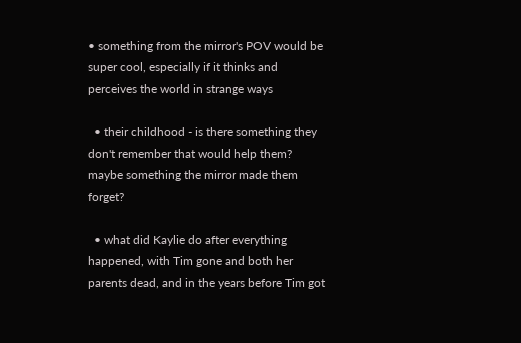• something from the mirror's POV would be super cool, especially if it thinks and perceives the world in strange ways

  • their childhood - is there something they don't remember that would help them? maybe something the mirror made them forget?

  • what did Kaylie do after everything happened, with Tim gone and both her parents dead, and in the years before Tim got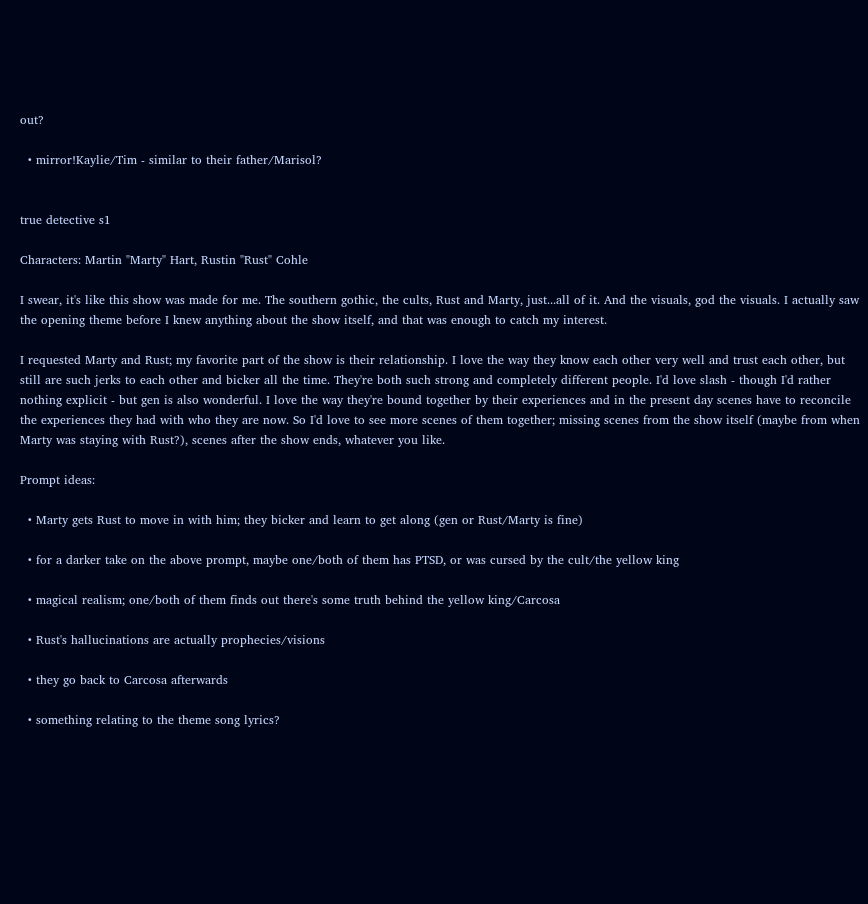out?

  • mirror!Kaylie/Tim - similar to their father/Marisol?


true detective s1

Characters: Martin "Marty" Hart, Rustin "Rust" Cohle

I swear, it's like this show was made for me. The southern gothic, the cults, Rust and Marty, just...all of it. And the visuals, god the visuals. I actually saw the opening theme before I knew anything about the show itself, and that was enough to catch my interest.

I requested Marty and Rust; my favorite part of the show is their relationship. I love the way they know each other very well and trust each other, but still are such jerks to each other and bicker all the time. They're both such strong and completely different people. I'd love slash - though I'd rather nothing explicit - but gen is also wonderful. I love the way they're bound together by their experiences and in the present day scenes have to reconcile the experiences they had with who they are now. So I'd love to see more scenes of them together; missing scenes from the show itself (maybe from when Marty was staying with Rust?), scenes after the show ends, whatever you like.

Prompt ideas:

  • Marty gets Rust to move in with him; they bicker and learn to get along (gen or Rust/Marty is fine)

  • for a darker take on the above prompt, maybe one/both of them has PTSD, or was cursed by the cult/the yellow king

  • magical realism; one/both of them finds out there's some truth behind the yellow king/Carcosa

  • Rust's hallucinations are actually prophecies/visions

  • they go back to Carcosa afterwards

  • something relating to the theme song lyrics?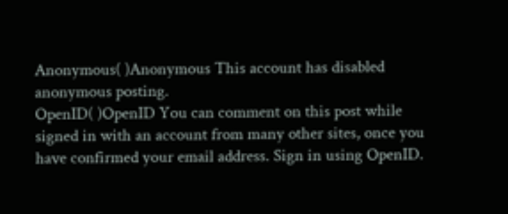Anonymous( )Anonymous This account has disabled anonymous posting.
OpenID( )OpenID You can comment on this post while signed in with an account from many other sites, once you have confirmed your email address. Sign in using OpenID.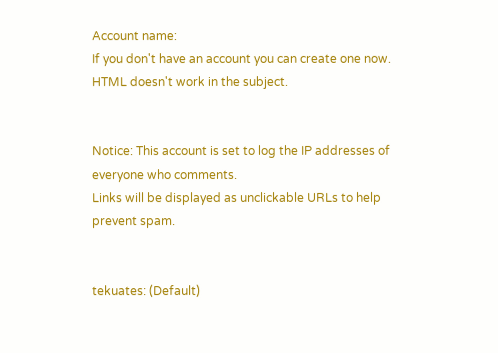Account name:
If you don't have an account you can create one now.
HTML doesn't work in the subject.


Notice: This account is set to log the IP addresses of everyone who comments.
Links will be displayed as unclickable URLs to help prevent spam.


tekuates: (Default)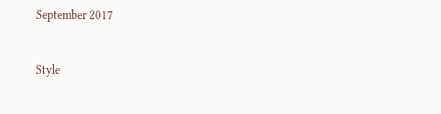September 2017


Style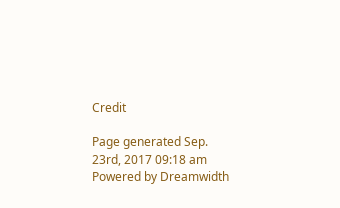Credit

Page generated Sep. 23rd, 2017 09:18 am
Powered by Dreamwidth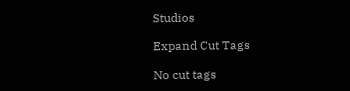Studios

Expand Cut Tags

No cut tags